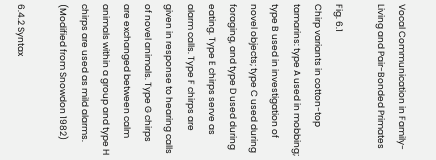Vocal Communication in Family-Living and Pair-Bonded Primates

Fig. 6.1
Chirp variants in cotton-top tamarins: type A used in mobbing; type B used in investigation of novel objects; type C used during foraging, and type D used during eating. Type E chirps serve as alarm calls. Type F chirps are given in response to hearing calls of novel animals. Type G chirps are exchanged between calm animals within a group and type H chirps are used as mild alarms. (Modified from Snowdon 1982)

6.4.2 Syntax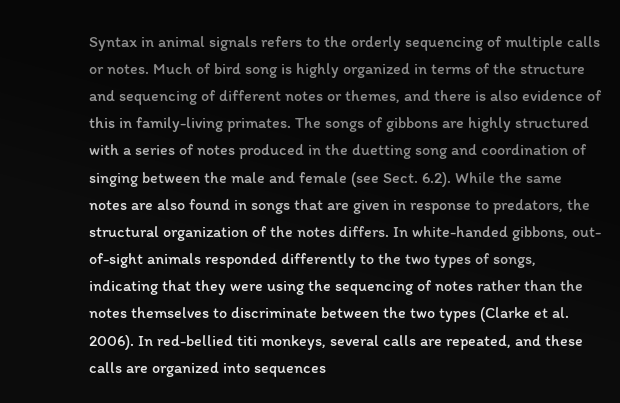Syntax in animal signals refers to the orderly sequencing of multiple calls or notes. Much of bird song is highly organized in terms of the structure and sequencing of different notes or themes, and there is also evidence of this in family-living primates. The songs of gibbons are highly structured with a series of notes produced in the duetting song and coordination of singing between the male and female (see Sect. 6.2). While the same notes are also found in songs that are given in response to predators, the structural organization of the notes differs. In white-handed gibbons, out-of-sight animals responded differently to the two types of songs, indicating that they were using the sequencing of notes rather than the notes themselves to discriminate between the two types (Clarke et al. 2006). In red-bellied titi monkeys, several calls are repeated, and these calls are organized into sequences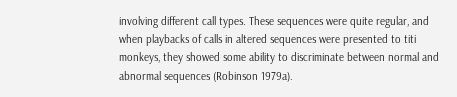involving different call types. These sequences were quite regular, and when playbacks of calls in altered sequences were presented to titi monkeys, they showed some ability to discriminate between normal and abnormal sequences (Robinson 1979a).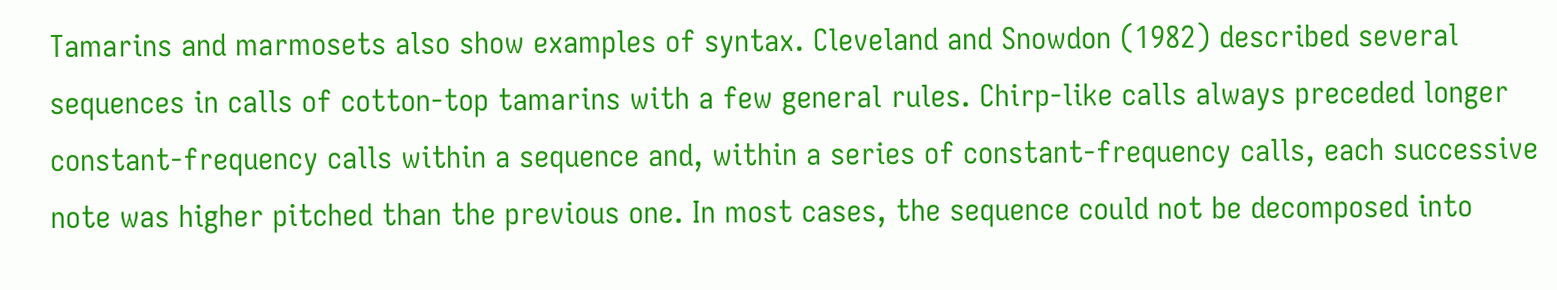Tamarins and marmosets also show examples of syntax. Cleveland and Snowdon (1982) described several sequences in calls of cotton-top tamarins with a few general rules. Chirp-like calls always preceded longer constant-frequency calls within a sequence and, within a series of constant-frequency calls, each successive note was higher pitched than the previous one. In most cases, the sequence could not be decomposed into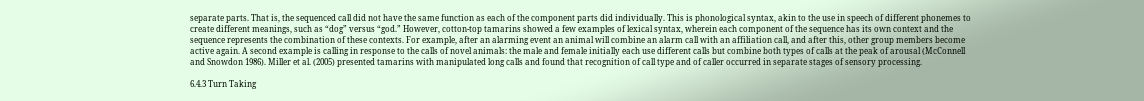separate parts. That is, the sequenced call did not have the same function as each of the component parts did individually. This is phonological syntax, akin to the use in speech of different phonemes to create different meanings, such as “dog” versus “god.” However, cotton-top tamarins showed a few examples of lexical syntax, wherein each component of the sequence has its own context and the sequence represents the combination of these contexts. For example, after an alarming event an animal will combine an alarm call with an affiliation call, and after this, other group members become active again. A second example is calling in response to the calls of novel animals: the male and female initially each use different calls but combine both types of calls at the peak of arousal (McConnell and Snowdon 1986). Miller et al. (2005) presented tamarins with manipulated long calls and found that recognition of call type and of caller occurred in separate stages of sensory processing.

6.4.3 Turn Taking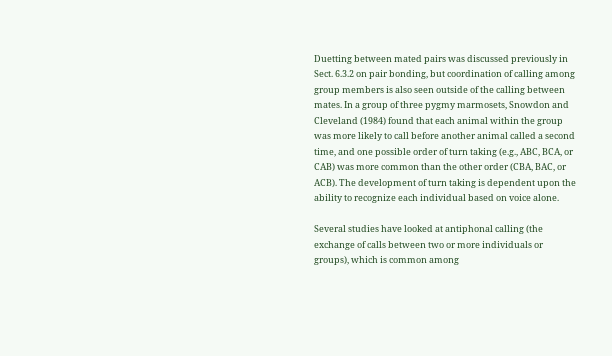Duetting between mated pairs was discussed previously in Sect. 6.3.2 on pair bonding, but coordination of calling among group members is also seen outside of the calling between mates. In a group of three pygmy marmosets, Snowdon and Cleveland (1984) found that each animal within the group was more likely to call before another animal called a second time, and one possible order of turn taking (e.g., ABC, BCA, or CAB) was more common than the other order (CBA, BAC, or ACB). The development of turn taking is dependent upon the ability to recognize each individual based on voice alone.

Several studies have looked at antiphonal calling (the exchange of calls between two or more individuals or groups), which is common among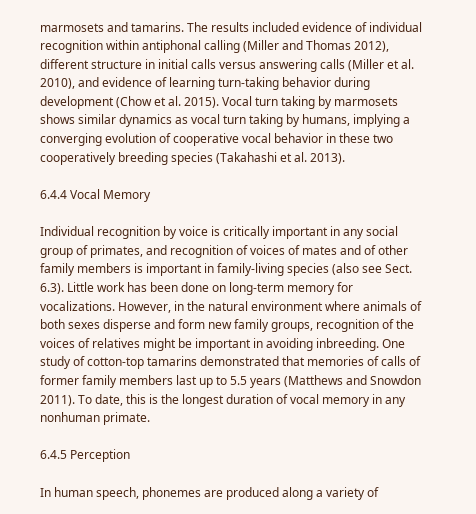marmosets and tamarins. The results included evidence of individual recognition within antiphonal calling (Miller and Thomas 2012), different structure in initial calls versus answering calls (Miller et al. 2010), and evidence of learning turn-taking behavior during development (Chow et al. 2015). Vocal turn taking by marmosets shows similar dynamics as vocal turn taking by humans, implying a converging evolution of cooperative vocal behavior in these two cooperatively breeding species (Takahashi et al. 2013).

6.4.4 Vocal Memory

Individual recognition by voice is critically important in any social group of primates, and recognition of voices of mates and of other family members is important in family-living species (also see Sect. 6.3). Little work has been done on long-term memory for vocalizations. However, in the natural environment where animals of both sexes disperse and form new family groups, recognition of the voices of relatives might be important in avoiding inbreeding. One study of cotton-top tamarins demonstrated that memories of calls of former family members last up to 5.5 years (Matthews and Snowdon 2011). To date, this is the longest duration of vocal memory in any nonhuman primate.

6.4.5 Perception

In human speech, phonemes are produced along a variety of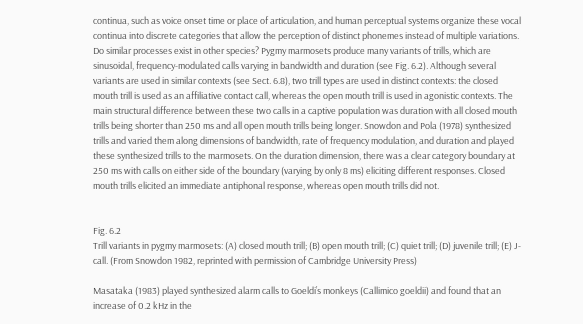continua, such as voice onset time or place of articulation, and human perceptual systems organize these vocal continua into discrete categories that allow the perception of distinct phonemes instead of multiple variations. Do similar processes exist in other species? Pygmy marmosets produce many variants of trills, which are sinusoidal, frequency-modulated calls varying in bandwidth and duration (see Fig. 6.2). Although several variants are used in similar contexts (see Sect. 6.8), two trill types are used in distinct contexts: the closed mouth trill is used as an affiliative contact call, whereas the open mouth trill is used in agonistic contexts. The main structural difference between these two calls in a captive population was duration with all closed mouth trills being shorter than 250 ms and all open mouth trills being longer. Snowdon and Pola (1978) synthesized trills and varied them along dimensions of bandwidth, rate of frequency modulation, and duration and played these synthesized trills to the marmosets. On the duration dimension, there was a clear category boundary at 250 ms with calls on either side of the boundary (varying by only 8 ms) eliciting different responses. Closed mouth trills elicited an immediate antiphonal response, whereas open mouth trills did not.


Fig. 6.2
Trill variants in pygmy marmosets: (A) closed mouth trill; (B) open mouth trill; (C) quiet trill; (D) juvenile trill; (E) J-call. (From Snowdon 1982, reprinted with permission of Cambridge University Press)

Masataka (1983) played synthesized alarm calls to Goeldi’s monkeys (Callimico goeldii) and found that an increase of 0.2 kHz in the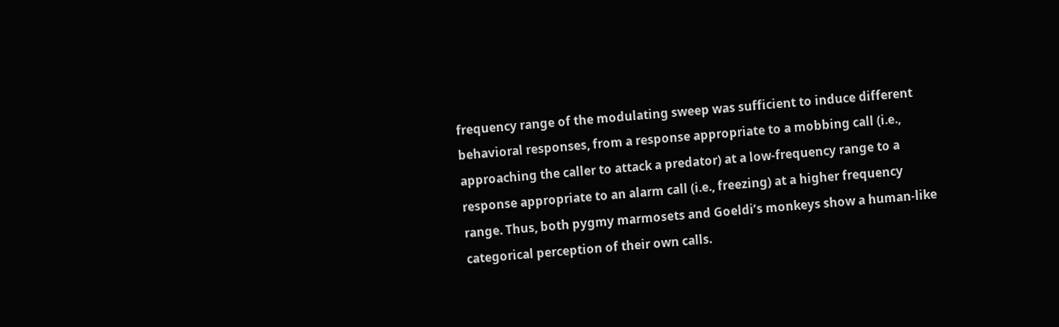frequency range of the modulating sweep was sufficient to induce different behavioral responses, from a response appropriate to a mobbing call (i.e., approaching the caller to attack a predator) at a low-frequency range to a response appropriate to an alarm call (i.e., freezing) at a higher frequency range. Thus, both pygmy marmosets and Goeldi’s monkeys show a human-like categorical perception of their own calls.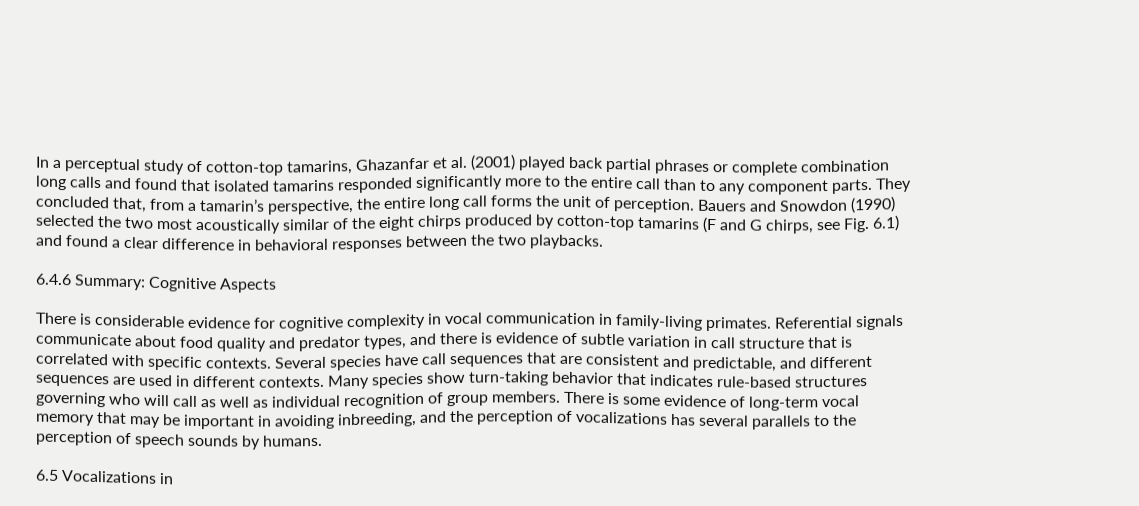In a perceptual study of cotton-top tamarins, Ghazanfar et al. (2001) played back partial phrases or complete combination long calls and found that isolated tamarins responded significantly more to the entire call than to any component parts. They concluded that, from a tamarin’s perspective, the entire long call forms the unit of perception. Bauers and Snowdon (1990) selected the two most acoustically similar of the eight chirps produced by cotton-top tamarins (F and G chirps, see Fig. 6.1) and found a clear difference in behavioral responses between the two playbacks.

6.4.6 Summary: Cognitive Aspects

There is considerable evidence for cognitive complexity in vocal communication in family-living primates. Referential signals communicate about food quality and predator types, and there is evidence of subtle variation in call structure that is correlated with specific contexts. Several species have call sequences that are consistent and predictable, and different sequences are used in different contexts. Many species show turn-taking behavior that indicates rule-based structures governing who will call as well as individual recognition of group members. There is some evidence of long-term vocal memory that may be important in avoiding inbreeding, and the perception of vocalizations has several parallels to the perception of speech sounds by humans.

6.5 Vocalizations in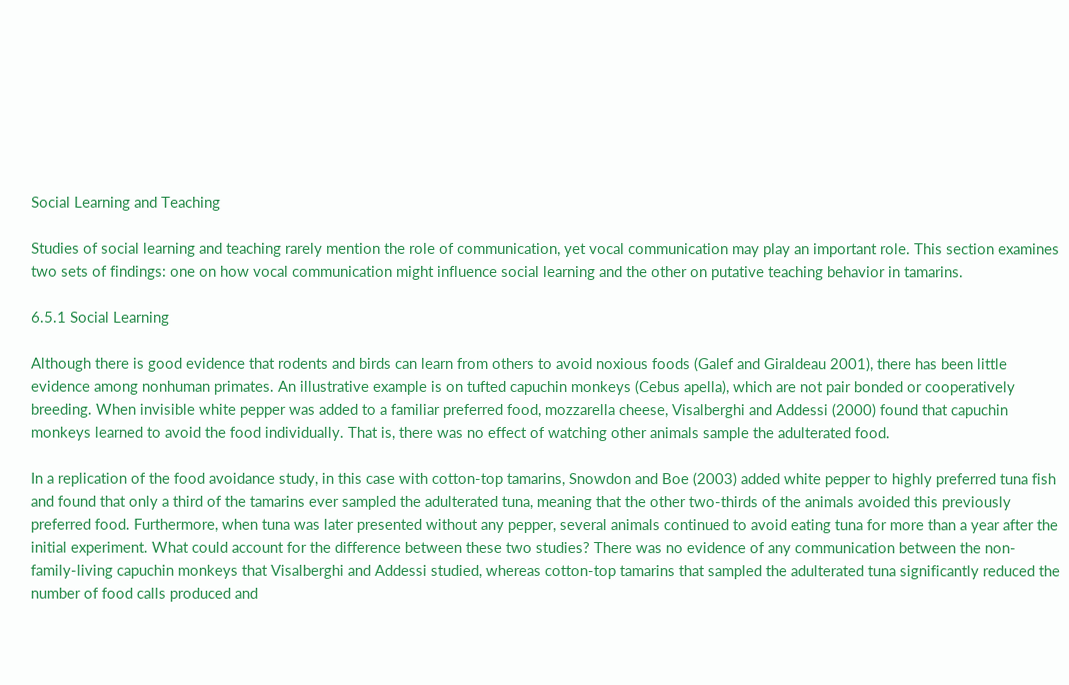Social Learning and Teaching

Studies of social learning and teaching rarely mention the role of communication, yet vocal communication may play an important role. This section examines two sets of findings: one on how vocal communication might influence social learning and the other on putative teaching behavior in tamarins.

6.5.1 Social Learning

Although there is good evidence that rodents and birds can learn from others to avoid noxious foods (Galef and Giraldeau 2001), there has been little evidence among nonhuman primates. An illustrative example is on tufted capuchin monkeys (Cebus apella), which are not pair bonded or cooperatively breeding. When invisible white pepper was added to a familiar preferred food, mozzarella cheese, Visalberghi and Addessi (2000) found that capuchin monkeys learned to avoid the food individually. That is, there was no effect of watching other animals sample the adulterated food.

In a replication of the food avoidance study, in this case with cotton-top tamarins, Snowdon and Boe (2003) added white pepper to highly preferred tuna fish and found that only a third of the tamarins ever sampled the adulterated tuna, meaning that the other two-thirds of the animals avoided this previously preferred food. Furthermore, when tuna was later presented without any pepper, several animals continued to avoid eating tuna for more than a year after the initial experiment. What could account for the difference between these two studies? There was no evidence of any communication between the non-family-living capuchin monkeys that Visalberghi and Addessi studied, whereas cotton-top tamarins that sampled the adulterated tuna significantly reduced the number of food calls produced and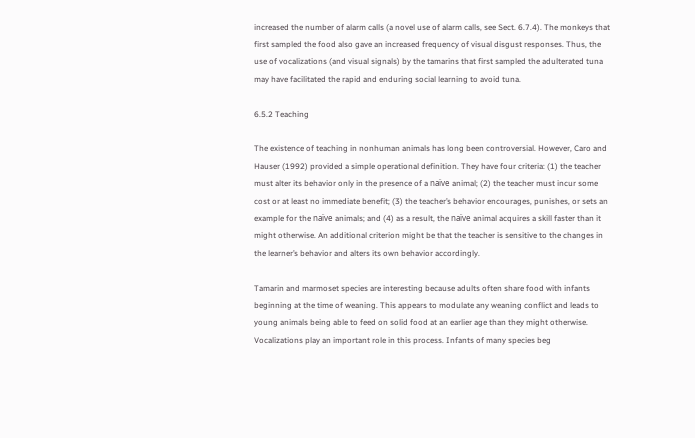increased the number of alarm calls (a novel use of alarm calls, see Sect. 6.7.4). The monkeys that first sampled the food also gave an increased frequency of visual disgust responses. Thus, the use of vocalizations (and visual signals) by the tamarins that first sampled the adulterated tuna may have facilitated the rapid and enduring social learning to avoid tuna.

6.5.2 Teaching

The existence of teaching in nonhuman animals has long been controversial. However, Caro and Hauser (1992) provided a simple operational definition. They have four criteria: (1) the teacher must alter its behavior only in the presence of a naïve animal; (2) the teacher must incur some cost or at least no immediate benefit; (3) the teacher’s behavior encourages, punishes, or sets an example for the naïve animals; and (4) as a result, the naïve animal acquires a skill faster than it might otherwise. An additional criterion might be that the teacher is sensitive to the changes in the learner’s behavior and alters its own behavior accordingly.

Tamarin and marmoset species are interesting because adults often share food with infants beginning at the time of weaning. This appears to modulate any weaning conflict and leads to young animals being able to feed on solid food at an earlier age than they might otherwise. Vocalizations play an important role in this process. Infants of many species beg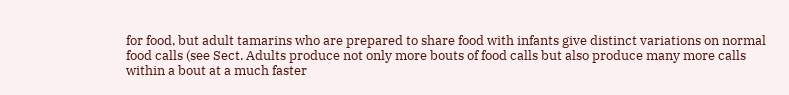for food, but adult tamarins who are prepared to share food with infants give distinct variations on normal food calls (see Sect. Adults produce not only more bouts of food calls but also produce many more calls within a bout at a much faster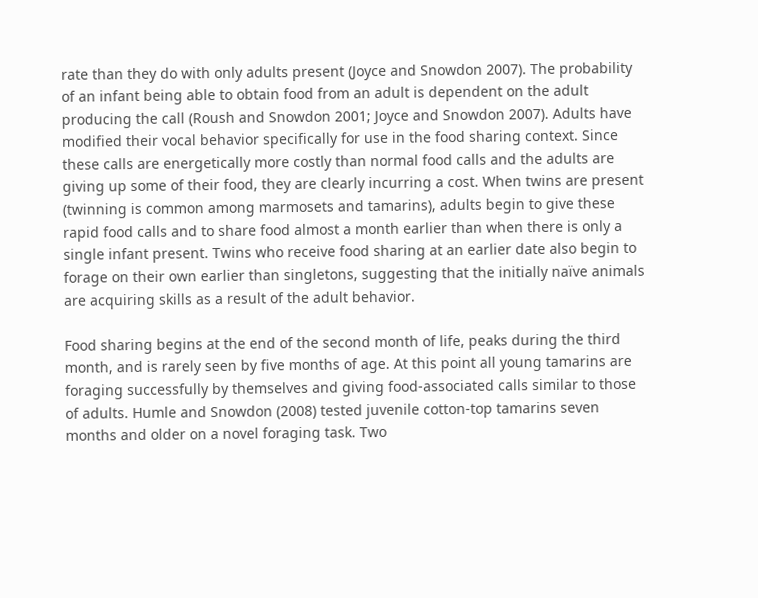rate than they do with only adults present (Joyce and Snowdon 2007). The probability of an infant being able to obtain food from an adult is dependent on the adult producing the call (Roush and Snowdon 2001; Joyce and Snowdon 2007). Adults have modified their vocal behavior specifically for use in the food sharing context. Since these calls are energetically more costly than normal food calls and the adults are giving up some of their food, they are clearly incurring a cost. When twins are present (twinning is common among marmosets and tamarins), adults begin to give these rapid food calls and to share food almost a month earlier than when there is only a single infant present. Twins who receive food sharing at an earlier date also begin to forage on their own earlier than singletons, suggesting that the initially naïve animals are acquiring skills as a result of the adult behavior.

Food sharing begins at the end of the second month of life, peaks during the third month, and is rarely seen by five months of age. At this point all young tamarins are foraging successfully by themselves and giving food-associated calls similar to those of adults. Humle and Snowdon (2008) tested juvenile cotton-top tamarins seven months and older on a novel foraging task. Two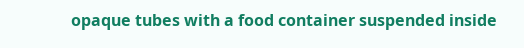opaque tubes with a food container suspended inside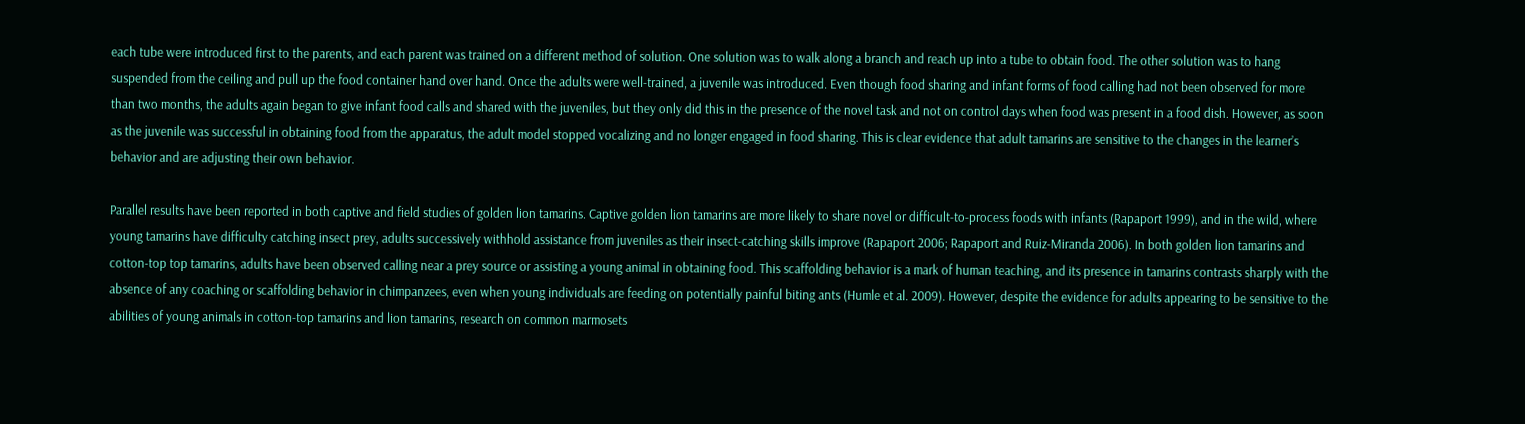each tube were introduced first to the parents, and each parent was trained on a different method of solution. One solution was to walk along a branch and reach up into a tube to obtain food. The other solution was to hang suspended from the ceiling and pull up the food container hand over hand. Once the adults were well-trained, a juvenile was introduced. Even though food sharing and infant forms of food calling had not been observed for more than two months, the adults again began to give infant food calls and shared with the juveniles, but they only did this in the presence of the novel task and not on control days when food was present in a food dish. However, as soon as the juvenile was successful in obtaining food from the apparatus, the adult model stopped vocalizing and no longer engaged in food sharing. This is clear evidence that adult tamarins are sensitive to the changes in the learner’s behavior and are adjusting their own behavior.

Parallel results have been reported in both captive and field studies of golden lion tamarins. Captive golden lion tamarins are more likely to share novel or difficult-to-process foods with infants (Rapaport 1999), and in the wild, where young tamarins have difficulty catching insect prey, adults successively withhold assistance from juveniles as their insect-catching skills improve (Rapaport 2006; Rapaport and Ruiz-Miranda 2006). In both golden lion tamarins and cotton-top top tamarins, adults have been observed calling near a prey source or assisting a young animal in obtaining food. This scaffolding behavior is a mark of human teaching, and its presence in tamarins contrasts sharply with the absence of any coaching or scaffolding behavior in chimpanzees, even when young individuals are feeding on potentially painful biting ants (Humle et al. 2009). However, despite the evidence for adults appearing to be sensitive to the abilities of young animals in cotton-top tamarins and lion tamarins, research on common marmosets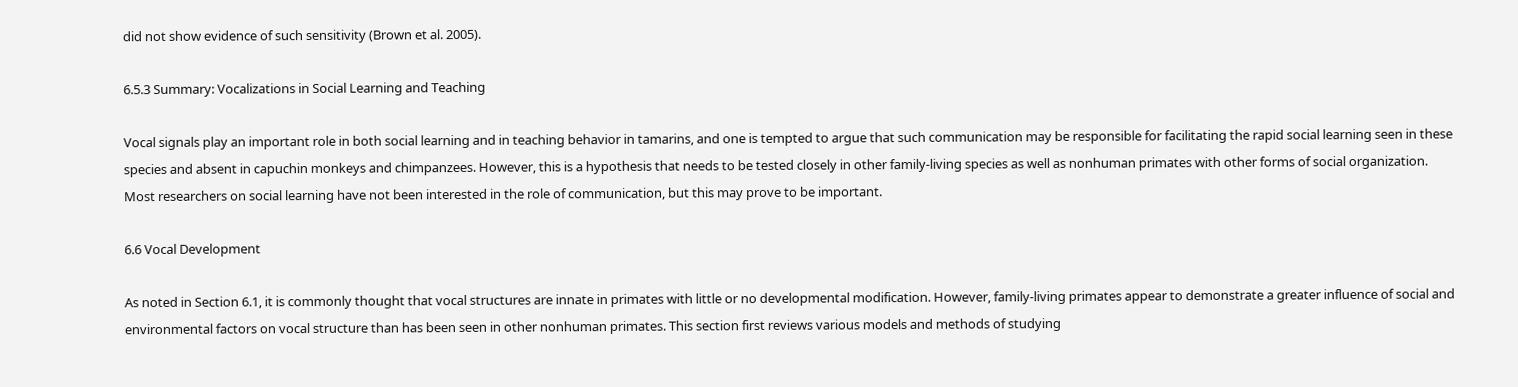did not show evidence of such sensitivity (Brown et al. 2005).

6.5.3 Summary: Vocalizations in Social Learning and Teaching

Vocal signals play an important role in both social learning and in teaching behavior in tamarins, and one is tempted to argue that such communication may be responsible for facilitating the rapid social learning seen in these species and absent in capuchin monkeys and chimpanzees. However, this is a hypothesis that needs to be tested closely in other family-living species as well as nonhuman primates with other forms of social organization. Most researchers on social learning have not been interested in the role of communication, but this may prove to be important.

6.6 Vocal Development

As noted in Section 6.1, it is commonly thought that vocal structures are innate in primates with little or no developmental modification. However, family-living primates appear to demonstrate a greater influence of social and environmental factors on vocal structure than has been seen in other nonhuman primates. This section first reviews various models and methods of studying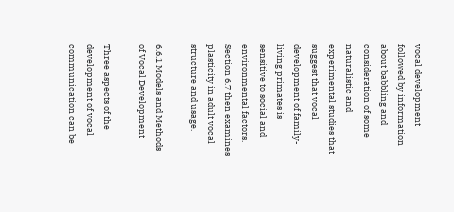vocal development followed by information about babbling and consideration of some naturalistic and experimental studies that suggest that vocal development of family-living primates is sensitive to social and environmental factors. Section 6.7 then examines plasticity in adult vocal structure and usage.

6.6.1 Models and Methods of Vocal Development

Three aspects of the development of vocal communication can be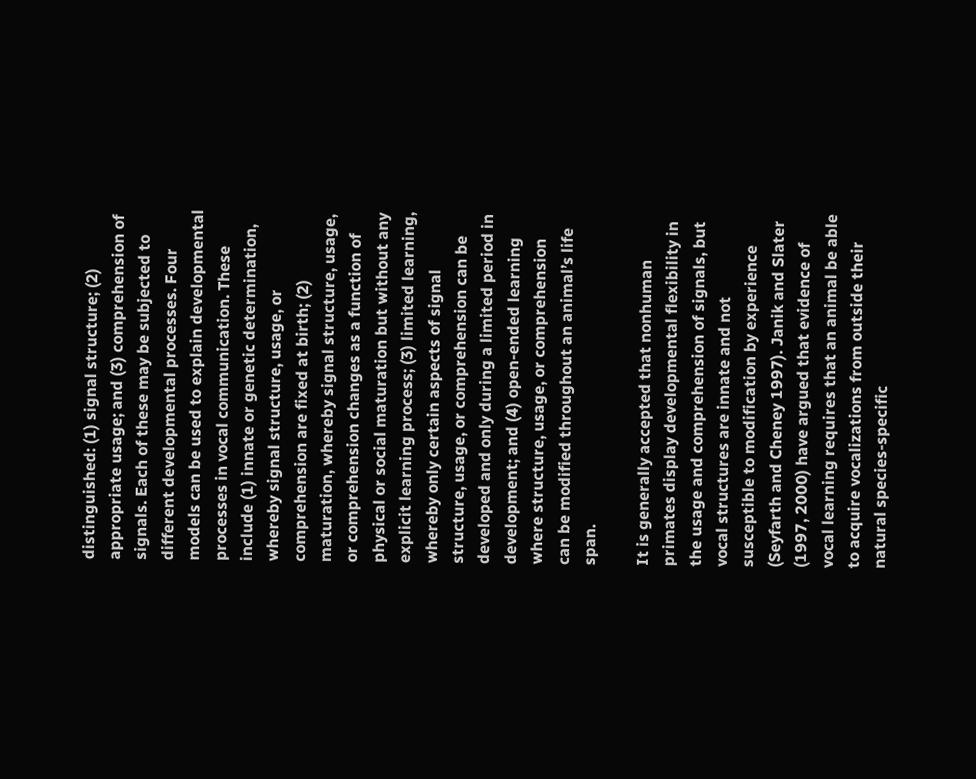distinguished: (1) signal structure; (2) appropriate usage; and (3) comprehension of signals. Each of these may be subjected to different developmental processes. Four models can be used to explain developmental processes in vocal communication. These include (1) innate or genetic determination, whereby signal structure, usage, or comprehension are fixed at birth; (2) maturation, whereby signal structure, usage, or comprehension changes as a function of physical or social maturation but without any explicit learning process; (3) limited learning, whereby only certain aspects of signal structure, usage, or comprehension can be developed and only during a limited period in development; and (4) open-ended learning where structure, usage, or comprehension can be modified throughout an animal’s life span.

It is generally accepted that nonhuman primates display developmental flexibility in the usage and comprehension of signals, but vocal structures are innate and not susceptible to modification by experience (Seyfarth and Cheney 1997). Janik and Slater (1997, 2000) have argued that evidence of vocal learning requires that an animal be able to acquire vocalizations from outside their natural species-specific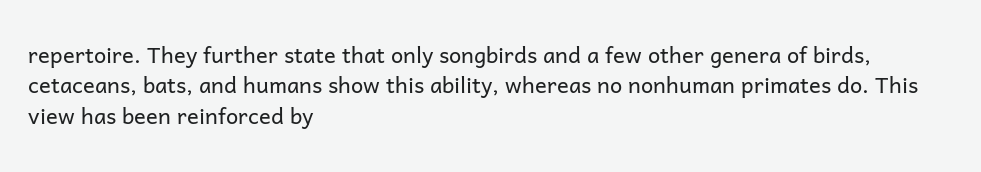repertoire. They further state that only songbirds and a few other genera of birds, cetaceans, bats, and humans show this ability, whereas no nonhuman primates do. This view has been reinforced by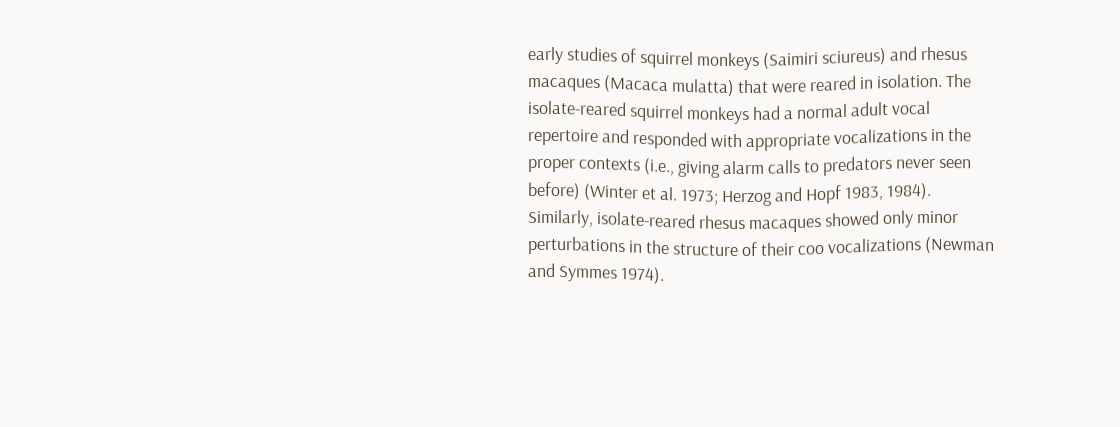early studies of squirrel monkeys (Saimiri sciureus) and rhesus macaques (Macaca mulatta) that were reared in isolation. The isolate-reared squirrel monkeys had a normal adult vocal repertoire and responded with appropriate vocalizations in the proper contexts (i.e., giving alarm calls to predators never seen before) (Winter et al. 1973; Herzog and Hopf 1983, 1984). Similarly, isolate-reared rhesus macaques showed only minor perturbations in the structure of their coo vocalizations (Newman and Symmes 1974).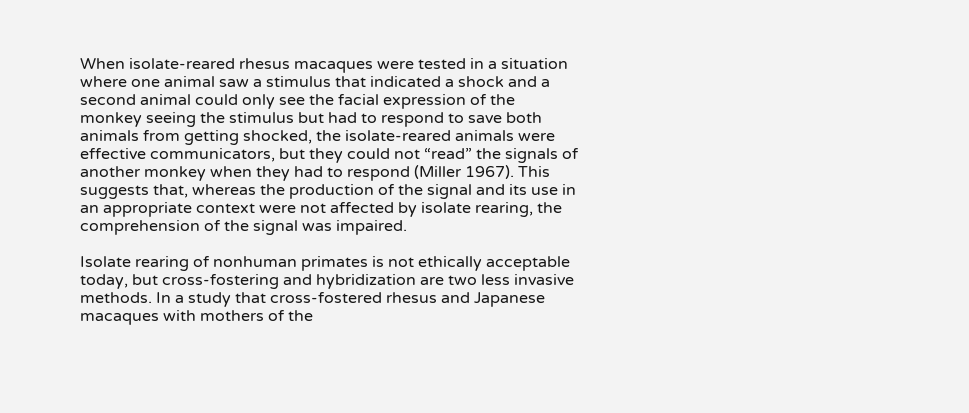When isolate-reared rhesus macaques were tested in a situation where one animal saw a stimulus that indicated a shock and a second animal could only see the facial expression of the monkey seeing the stimulus but had to respond to save both animals from getting shocked, the isolate-reared animals were effective communicators, but they could not “read” the signals of another monkey when they had to respond (Miller 1967). This suggests that, whereas the production of the signal and its use in an appropriate context were not affected by isolate rearing, the comprehension of the signal was impaired.

Isolate rearing of nonhuman primates is not ethically acceptable today, but cross-fostering and hybridization are two less invasive methods. In a study that cross-fostered rhesus and Japanese macaques with mothers of the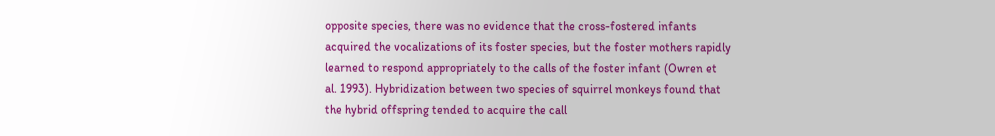opposite species, there was no evidence that the cross-fostered infants acquired the vocalizations of its foster species, but the foster mothers rapidly learned to respond appropriately to the calls of the foster infant (Owren et al. 1993). Hybridization between two species of squirrel monkeys found that the hybrid offspring tended to acquire the call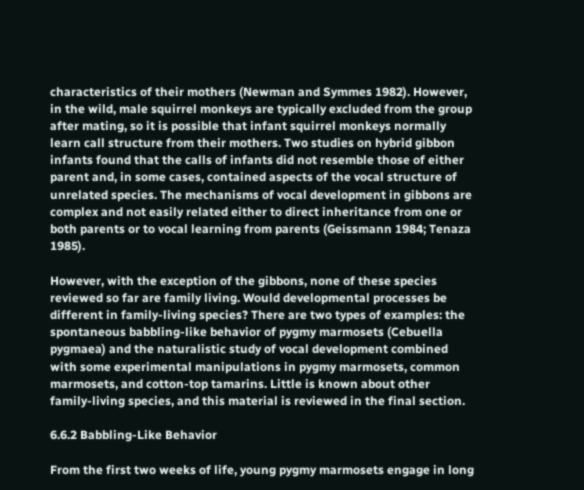characteristics of their mothers (Newman and Symmes 1982). However, in the wild, male squirrel monkeys are typically excluded from the group after mating, so it is possible that infant squirrel monkeys normally learn call structure from their mothers. Two studies on hybrid gibbon infants found that the calls of infants did not resemble those of either parent and, in some cases, contained aspects of the vocal structure of unrelated species. The mechanisms of vocal development in gibbons are complex and not easily related either to direct inheritance from one or both parents or to vocal learning from parents (Geissmann 1984; Tenaza 1985).

However, with the exception of the gibbons, none of these species reviewed so far are family living. Would developmental processes be different in family-living species? There are two types of examples: the spontaneous babbling-like behavior of pygmy marmosets (Cebuella pygmaea) and the naturalistic study of vocal development combined with some experimental manipulations in pygmy marmosets, common marmosets, and cotton-top tamarins. Little is known about other family-living species, and this material is reviewed in the final section.

6.6.2 Babbling-Like Behavior

From the first two weeks of life, young pygmy marmosets engage in long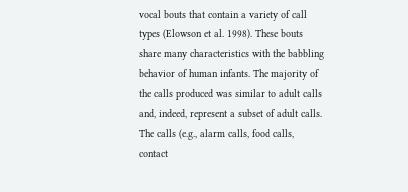vocal bouts that contain a variety of call types (Elowson et al. 1998). These bouts share many characteristics with the babbling behavior of human infants. The majority of the calls produced was similar to adult calls and, indeed, represent a subset of adult calls. The calls (e.g., alarm calls, food calls, contact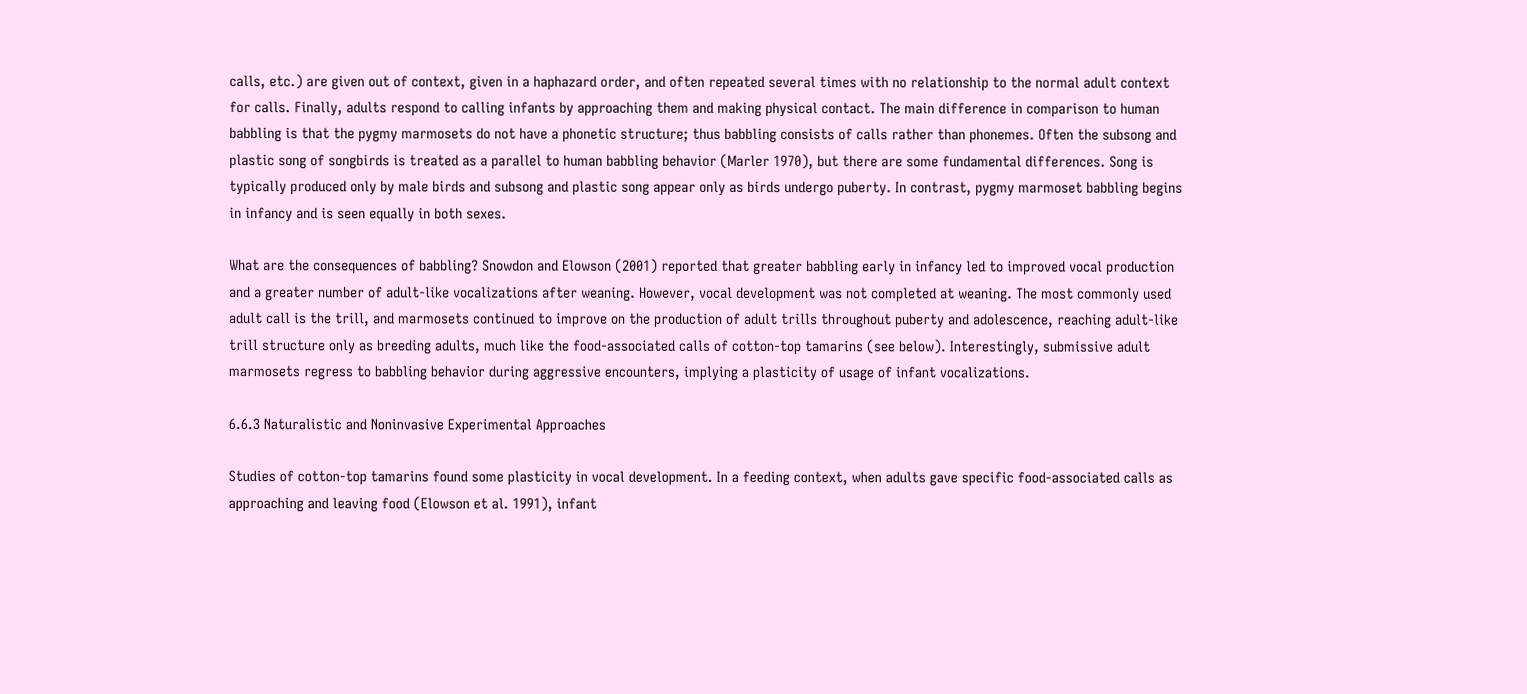calls, etc.) are given out of context, given in a haphazard order, and often repeated several times with no relationship to the normal adult context for calls. Finally, adults respond to calling infants by approaching them and making physical contact. The main difference in comparison to human babbling is that the pygmy marmosets do not have a phonetic structure; thus babbling consists of calls rather than phonemes. Often the subsong and plastic song of songbirds is treated as a parallel to human babbling behavior (Marler 1970), but there are some fundamental differences. Song is typically produced only by male birds and subsong and plastic song appear only as birds undergo puberty. In contrast, pygmy marmoset babbling begins in infancy and is seen equally in both sexes.

What are the consequences of babbling? Snowdon and Elowson (2001) reported that greater babbling early in infancy led to improved vocal production and a greater number of adult-like vocalizations after weaning. However, vocal development was not completed at weaning. The most commonly used adult call is the trill, and marmosets continued to improve on the production of adult trills throughout puberty and adolescence, reaching adult-like trill structure only as breeding adults, much like the food-associated calls of cotton-top tamarins (see below). Interestingly, submissive adult marmosets regress to babbling behavior during aggressive encounters, implying a plasticity of usage of infant vocalizations.

6.6.3 Naturalistic and Noninvasive Experimental Approaches

Studies of cotton-top tamarins found some plasticity in vocal development. In a feeding context, when adults gave specific food-associated calls as approaching and leaving food (Elowson et al. 1991), infant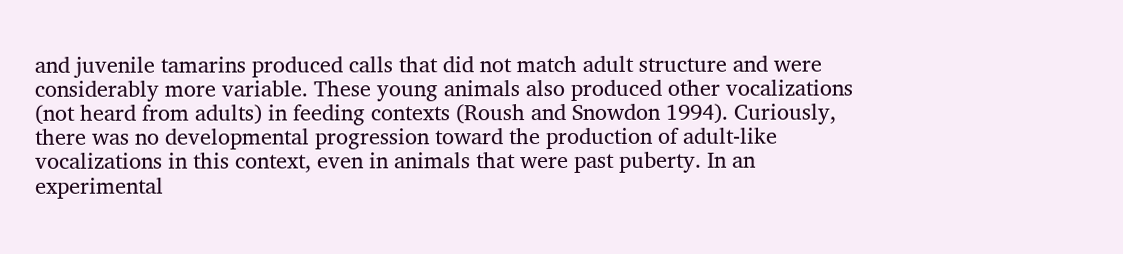and juvenile tamarins produced calls that did not match adult structure and were considerably more variable. These young animals also produced other vocalizations (not heard from adults) in feeding contexts (Roush and Snowdon 1994). Curiously, there was no developmental progression toward the production of adult-like vocalizations in this context, even in animals that were past puberty. In an experimental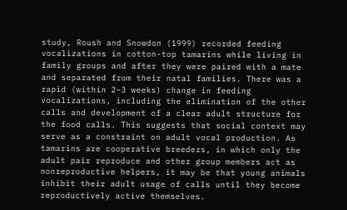study, Roush and Snowdon (1999) recorded feeding vocalizations in cotton-top tamarins while living in family groups and after they were paired with a mate and separated from their natal families. There was a rapid (within 2–3 weeks) change in feeding vocalizations, including the elimination of the other calls and development of a clear adult structure for the food calls. This suggests that social context may serve as a constraint on adult vocal production. As tamarins are cooperative breeders, in which only the adult pair reproduce and other group members act as nonreproductive helpers, it may be that young animals inhibit their adult usage of calls until they become reproductively active themselves.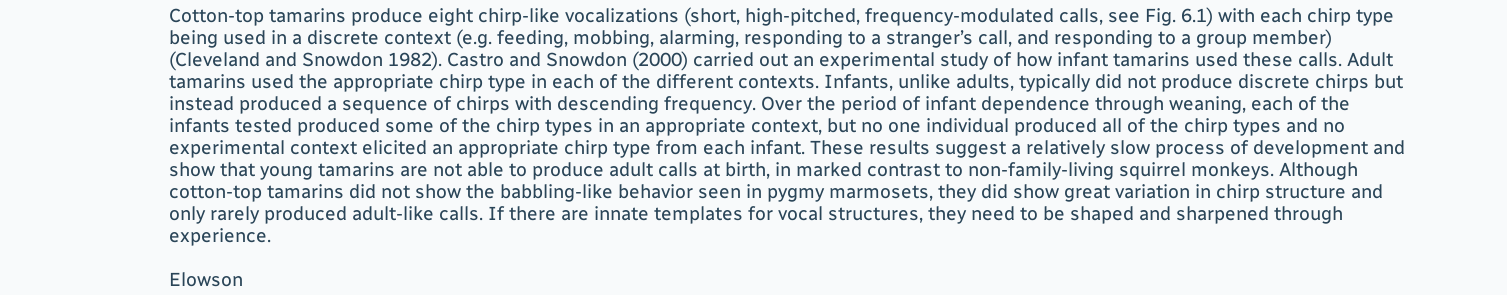Cotton-top tamarins produce eight chirp-like vocalizations (short, high-pitched, frequency-modulated calls, see Fig. 6.1) with each chirp type being used in a discrete context (e.g. feeding, mobbing, alarming, responding to a stranger’s call, and responding to a group member) (Cleveland and Snowdon 1982). Castro and Snowdon (2000) carried out an experimental study of how infant tamarins used these calls. Adult tamarins used the appropriate chirp type in each of the different contexts. Infants, unlike adults, typically did not produce discrete chirps but instead produced a sequence of chirps with descending frequency. Over the period of infant dependence through weaning, each of the infants tested produced some of the chirp types in an appropriate context, but no one individual produced all of the chirp types and no experimental context elicited an appropriate chirp type from each infant. These results suggest a relatively slow process of development and show that young tamarins are not able to produce adult calls at birth, in marked contrast to non-family-living squirrel monkeys. Although cotton-top tamarins did not show the babbling-like behavior seen in pygmy marmosets, they did show great variation in chirp structure and only rarely produced adult-like calls. If there are innate templates for vocal structures, they need to be shaped and sharpened through experience.

Elowson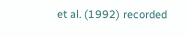et al. (1992) recorded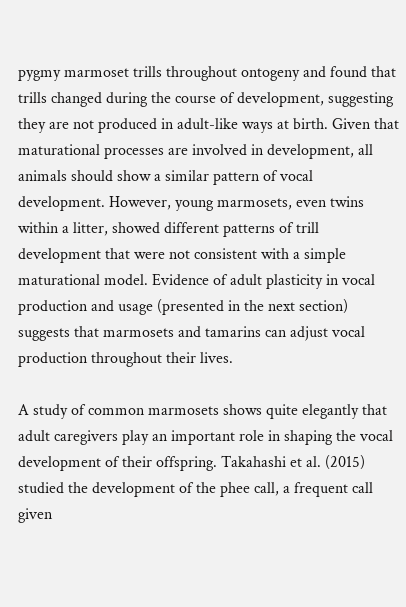pygmy marmoset trills throughout ontogeny and found that trills changed during the course of development, suggesting they are not produced in adult-like ways at birth. Given that maturational processes are involved in development, all animals should show a similar pattern of vocal development. However, young marmosets, even twins within a litter, showed different patterns of trill development that were not consistent with a simple maturational model. Evidence of adult plasticity in vocal production and usage (presented in the next section) suggests that marmosets and tamarins can adjust vocal production throughout their lives.

A study of common marmosets shows quite elegantly that adult caregivers play an important role in shaping the vocal development of their offspring. Takahashi et al. (2015) studied the development of the phee call, a frequent call given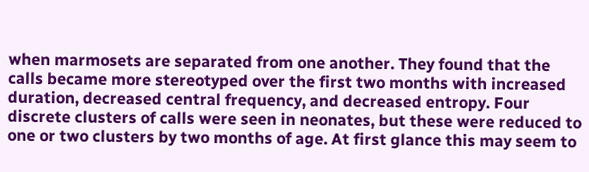when marmosets are separated from one another. They found that the calls became more stereotyped over the first two months with increased duration, decreased central frequency, and decreased entropy. Four discrete clusters of calls were seen in neonates, but these were reduced to one or two clusters by two months of age. At first glance this may seem to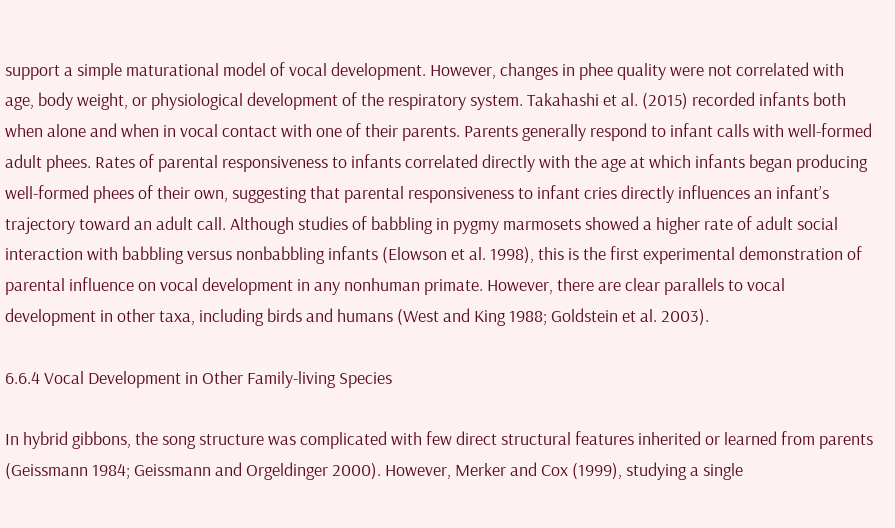support a simple maturational model of vocal development. However, changes in phee quality were not correlated with age, body weight, or physiological development of the respiratory system. Takahashi et al. (2015) recorded infants both when alone and when in vocal contact with one of their parents. Parents generally respond to infant calls with well-formed adult phees. Rates of parental responsiveness to infants correlated directly with the age at which infants began producing well-formed phees of their own, suggesting that parental responsiveness to infant cries directly influences an infant’s trajectory toward an adult call. Although studies of babbling in pygmy marmosets showed a higher rate of adult social interaction with babbling versus nonbabbling infants (Elowson et al. 1998), this is the first experimental demonstration of parental influence on vocal development in any nonhuman primate. However, there are clear parallels to vocal development in other taxa, including birds and humans (West and King 1988; Goldstein et al. 2003).

6.6.4 Vocal Development in Other Family-living Species

In hybrid gibbons, the song structure was complicated with few direct structural features inherited or learned from parents (Geissmann 1984; Geissmann and Orgeldinger 2000). However, Merker and Cox (1999), studying a single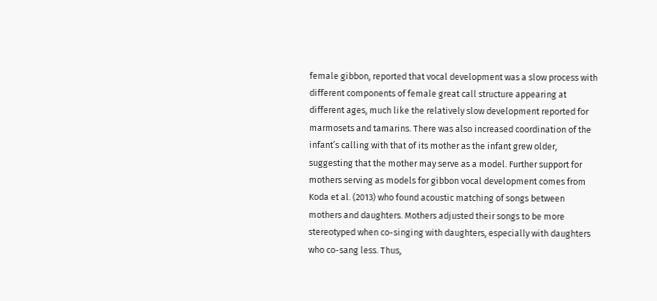female gibbon, reported that vocal development was a slow process with different components of female great call structure appearing at different ages, much like the relatively slow development reported for marmosets and tamarins. There was also increased coordination of the infant’s calling with that of its mother as the infant grew older, suggesting that the mother may serve as a model. Further support for mothers serving as models for gibbon vocal development comes from Koda et al. (2013) who found acoustic matching of songs between mothers and daughters. Mothers adjusted their songs to be more stereotyped when co-singing with daughters, especially with daughters who co-sang less. Thus,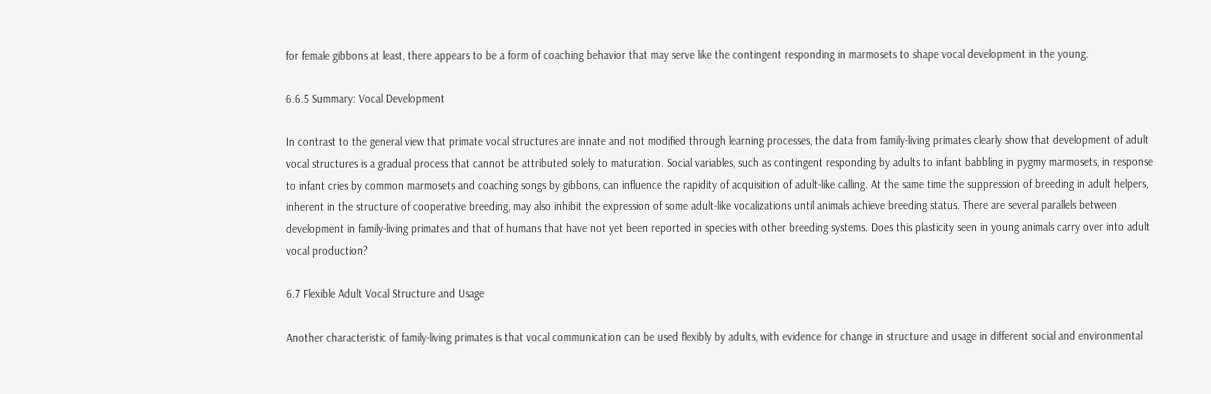for female gibbons at least, there appears to be a form of coaching behavior that may serve like the contingent responding in marmosets to shape vocal development in the young.

6.6.5 Summary: Vocal Development

In contrast to the general view that primate vocal structures are innate and not modified through learning processes, the data from family-living primates clearly show that development of adult vocal structures is a gradual process that cannot be attributed solely to maturation. Social variables, such as contingent responding by adults to infant babbling in pygmy marmosets, in response to infant cries by common marmosets and coaching songs by gibbons, can influence the rapidity of acquisition of adult-like calling. At the same time the suppression of breeding in adult helpers, inherent in the structure of cooperative breeding, may also inhibit the expression of some adult-like vocalizations until animals achieve breeding status. There are several parallels between development in family-living primates and that of humans that have not yet been reported in species with other breeding systems. Does this plasticity seen in young animals carry over into adult vocal production?

6.7 Flexible Adult Vocal Structure and Usage

Another characteristic of family-living primates is that vocal communication can be used flexibly by adults, with evidence for change in structure and usage in different social and environmental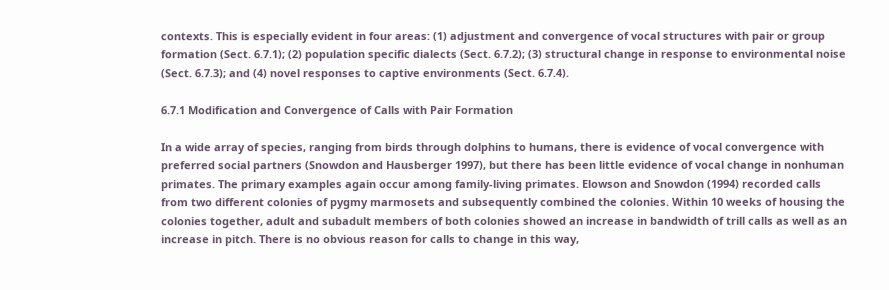contexts. This is especially evident in four areas: (1) adjustment and convergence of vocal structures with pair or group formation (Sect. 6.7.1); (2) population specific dialects (Sect. 6.7.2); (3) structural change in response to environmental noise (Sect. 6.7.3); and (4) novel responses to captive environments (Sect. 6.7.4).

6.7.1 Modification and Convergence of Calls with Pair Formation

In a wide array of species, ranging from birds through dolphins to humans, there is evidence of vocal convergence with preferred social partners (Snowdon and Hausberger 1997), but there has been little evidence of vocal change in nonhuman primates. The primary examples again occur among family-living primates. Elowson and Snowdon (1994) recorded calls from two different colonies of pygmy marmosets and subsequently combined the colonies. Within 10 weeks of housing the colonies together, adult and subadult members of both colonies showed an increase in bandwidth of trill calls as well as an increase in pitch. There is no obvious reason for calls to change in this way,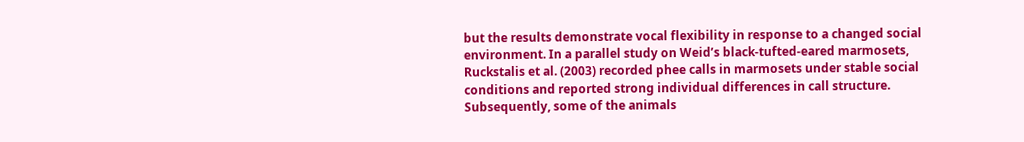but the results demonstrate vocal flexibility in response to a changed social environment. In a parallel study on Weid’s black-tufted-eared marmosets, Ruckstalis et al. (2003) recorded phee calls in marmosets under stable social conditions and reported strong individual differences in call structure. Subsequently, some of the animals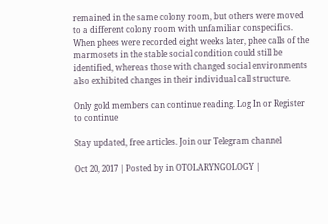remained in the same colony room, but others were moved to a different colony room with unfamiliar conspecifics. When phees were recorded eight weeks later, phee calls of the marmosets in the stable social condition could still be identified, whereas those with changed social environments also exhibited changes in their individual call structure.

Only gold members can continue reading. Log In or Register to continue

Stay updated, free articles. Join our Telegram channel

Oct 20, 2017 | Posted by in OTOLARYNGOLOGY |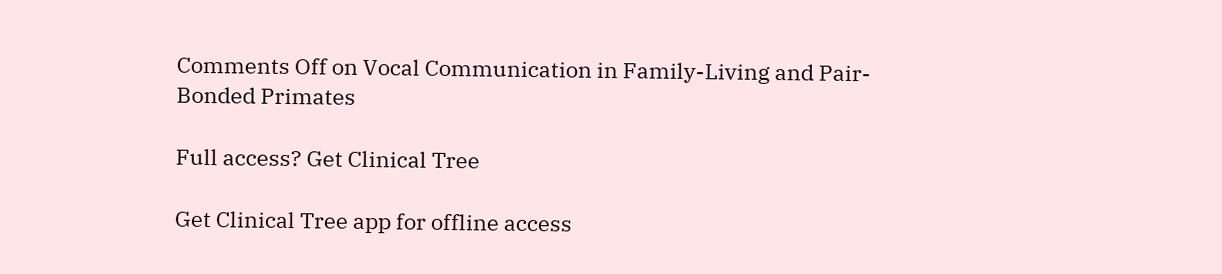Comments Off on Vocal Communication in Family-Living and Pair-Bonded Primates

Full access? Get Clinical Tree

Get Clinical Tree app for offline access